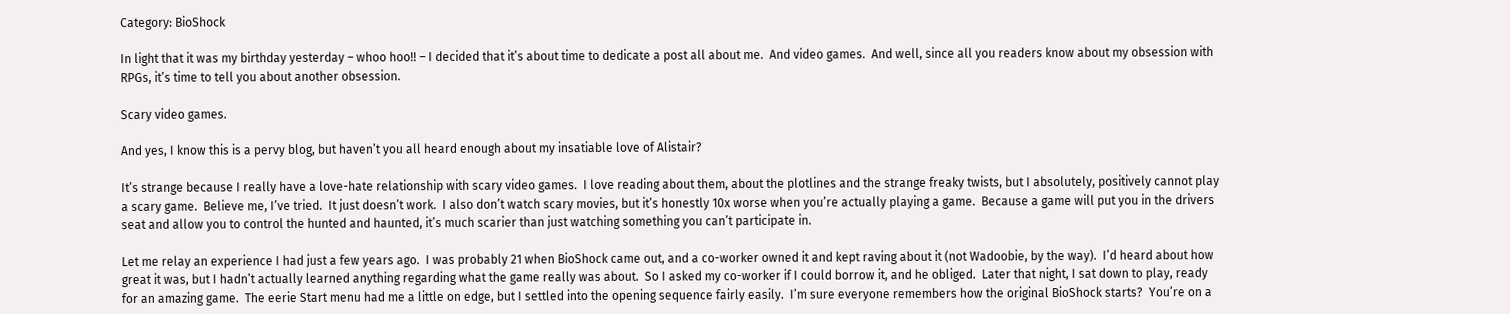Category: BioShock

In light that it was my birthday yesterday – whoo hoo!! – I decided that it’s about time to dedicate a post all about me.  And video games.  And well, since all you readers know about my obsession with RPGs, it’s time to tell you about another obsession.

Scary video games.

And yes, I know this is a pervy blog, but haven’t you all heard enough about my insatiable love of Alistair?

It’s strange because I really have a love-hate relationship with scary video games.  I love reading about them, about the plotlines and the strange freaky twists, but I absolutely, positively cannot play a scary game.  Believe me, I’ve tried.  It just doesn’t work.  I also don’t watch scary movies, but it’s honestly 10x worse when you’re actually playing a game.  Because a game will put you in the drivers seat and allow you to control the hunted and haunted, it’s much scarier than just watching something you can’t participate in.

Let me relay an experience I had just a few years ago.  I was probably 21 when BioShock came out, and a co-worker owned it and kept raving about it (not Wadoobie, by the way).  I’d heard about how great it was, but I hadn’t actually learned anything regarding what the game really was about.  So I asked my co-worker if I could borrow it, and he obliged.  Later that night, I sat down to play, ready for an amazing game.  The eerie Start menu had me a little on edge, but I settled into the opening sequence fairly easily.  I’m sure everyone remembers how the original BioShock starts?  You’re on a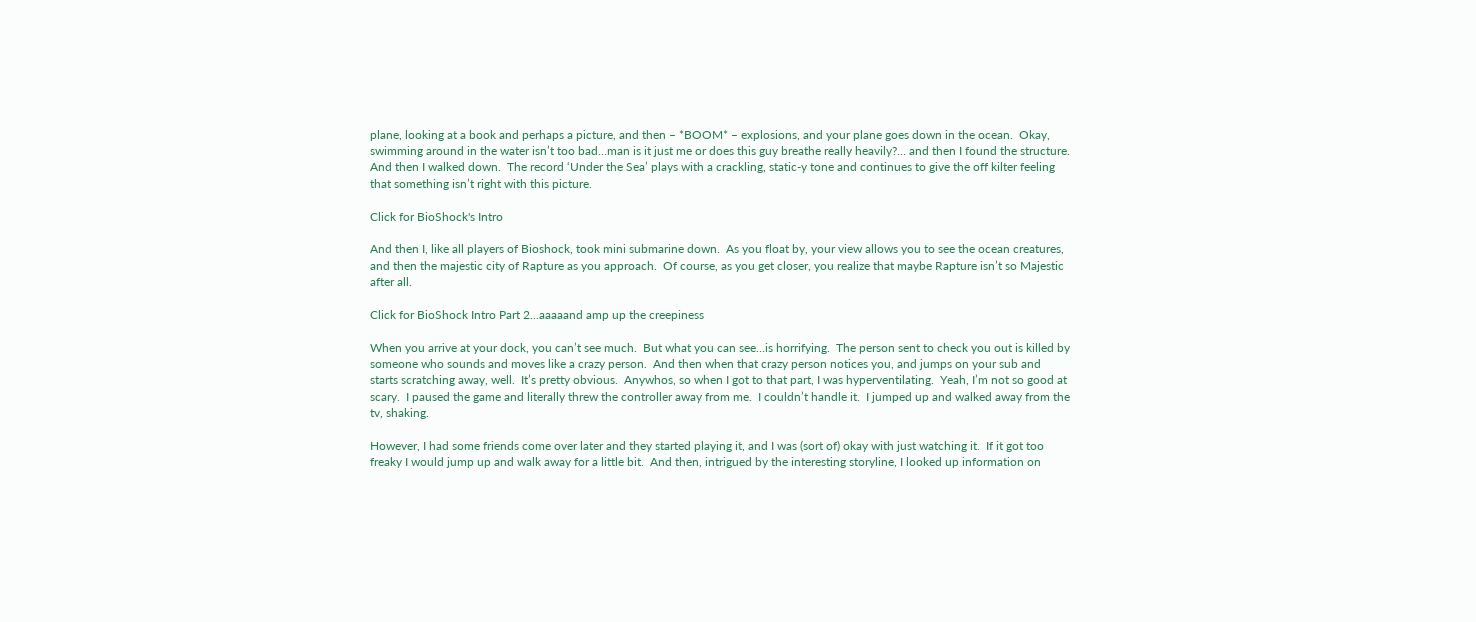plane, looking at a book and perhaps a picture, and then – *BOOM* – explosions, and your plane goes down in the ocean.  Okay, swimming around in the water isn’t too bad…man is it just me or does this guy breathe really heavily?… and then I found the structure.  And then I walked down.  The record ‘Under the Sea’ plays with a crackling, static-y tone and continues to give the off kilter feeling that something isn’t right with this picture.

Click for BioShock's Intro

And then I, like all players of Bioshock, took mini submarine down.  As you float by, your view allows you to see the ocean creatures, and then the majestic city of Rapture as you approach.  Of course, as you get closer, you realize that maybe Rapture isn’t so Majestic after all.

Click for BioShock Intro Part 2...aaaaand amp up the creepiness

When you arrive at your dock, you can’t see much.  But what you can see…is horrifying.  The person sent to check you out is killed by someone who sounds and moves like a crazy person.  And then when that crazy person notices you, and jumps on your sub and starts scratching away, well.  It’s pretty obvious.  Anywhos, so when I got to that part, I was hyperventilating.  Yeah, I’m not so good at scary.  I paused the game and literally threw the controller away from me.  I couldn’t handle it.  I jumped up and walked away from the tv, shaking.

However, I had some friends come over later and they started playing it, and I was (sort of) okay with just watching it.  If it got too freaky I would jump up and walk away for a little bit.  And then, intrigued by the interesting storyline, I looked up information on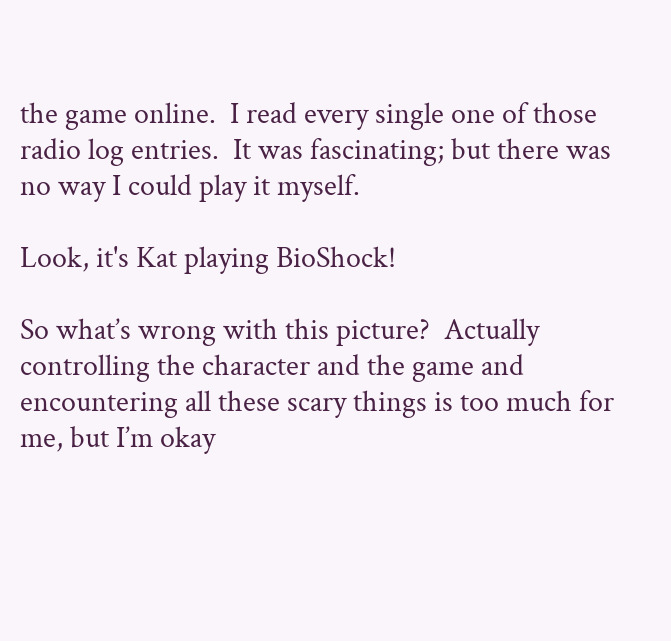the game online.  I read every single one of those radio log entries.  It was fascinating; but there was no way I could play it myself.

Look, it's Kat playing BioShock!

So what’s wrong with this picture?  Actually controlling the character and the game and encountering all these scary things is too much for me, but I’m okay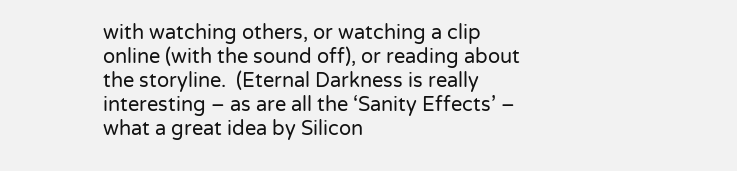with watching others, or watching a clip online (with the sound off), or reading about the storyline.  (Eternal Darkness is really interesting – as are all the ‘Sanity Effects’ – what a great idea by Silicon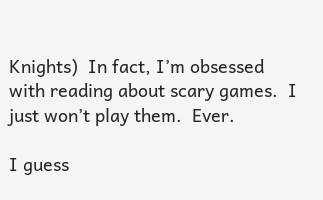Knights)  In fact, I’m obsessed with reading about scary games.  I just won’t play them.  Ever.

I guess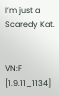I’m just a Scaredy Kat.


VN:F [1.9.11_1134]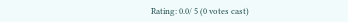Rating: 0.0/ 5 (0 votes cast)